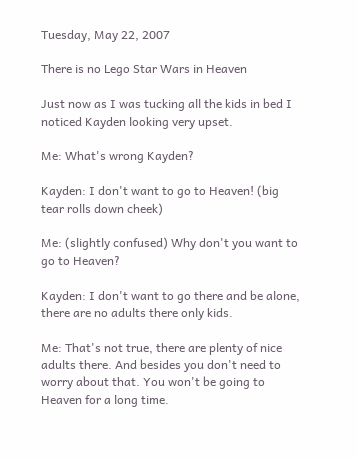Tuesday, May 22, 2007

There is no Lego Star Wars in Heaven

Just now as I was tucking all the kids in bed I noticed Kayden looking very upset.

Me: What's wrong Kayden?

Kayden: I don't want to go to Heaven! (big tear rolls down cheek)

Me: (slightly confused) Why don't you want to go to Heaven?

Kayden: I don't want to go there and be alone, there are no adults there only kids.

Me: That's not true, there are plenty of nice adults there. And besides you don't need to worry about that. You won't be going to Heaven for a long time.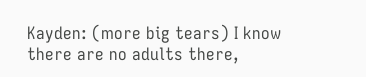Kayden: (more big tears) I know there are no adults there,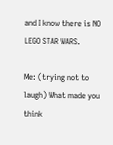and I know there is NO LEGO STAR WARS.

Me: (trying not to laugh) What made you think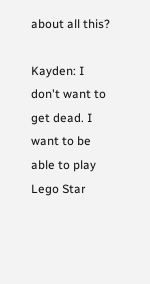about all this?

Kayden: I don't want to get dead. I want to be able to play Lego Star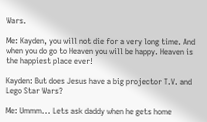Wars.

Me: Kayden, you will not die for a very long time. And when you do go to Heaven you will be happy. Heaven is the happiest place ever!

Kayden: But does Jesus have a big projector T.V. and Lego Star Wars?

Me: Ummm... Lets ask daddy when he gets home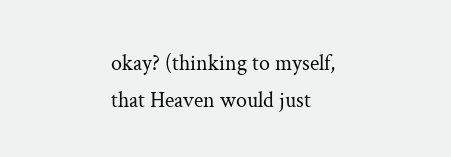okay? (thinking to myself, that Heaven would just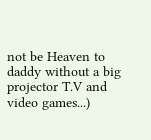not be Heaven to daddy without a big projector T.V and video games...)